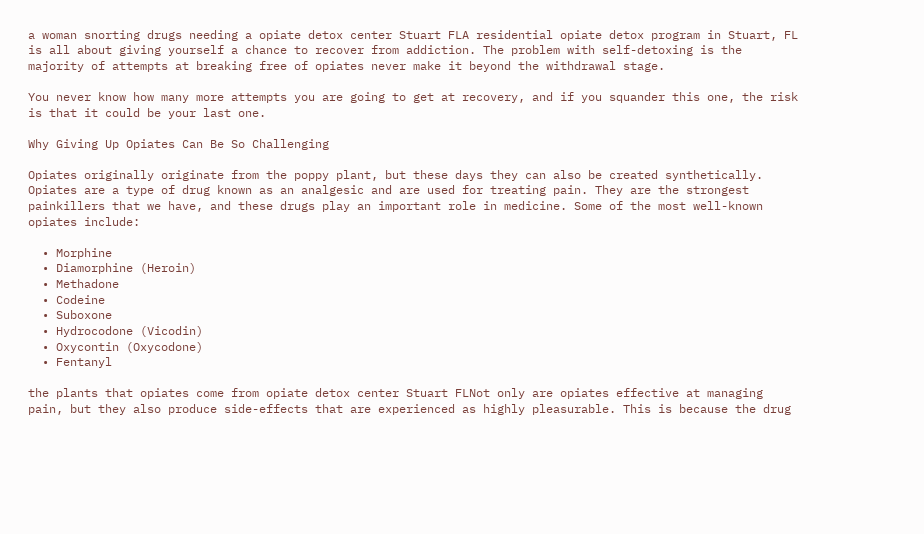a woman snorting drugs needing a opiate detox center Stuart FLA residential opiate detox program in Stuart, FL is all about giving yourself a chance to recover from addiction. The problem with self-detoxing is the majority of attempts at breaking free of opiates never make it beyond the withdrawal stage.

You never know how many more attempts you are going to get at recovery, and if you squander this one, the risk is that it could be your last one.

Why Giving Up Opiates Can Be So Challenging

Opiates originally originate from the poppy plant, but these days they can also be created synthetically. Opiates are a type of drug known as an analgesic and are used for treating pain. They are the strongest painkillers that we have, and these drugs play an important role in medicine. Some of the most well-known opiates include:

  • Morphine
  • Diamorphine (Heroin)
  • Methadone
  • Codeine
  • Suboxone
  • Hydrocodone (Vicodin)
  • Oxycontin (Oxycodone)
  • Fentanyl

the plants that opiates come from opiate detox center Stuart FLNot only are opiates effective at managing pain, but they also produce side-effects that are experienced as highly pleasurable. This is because the drug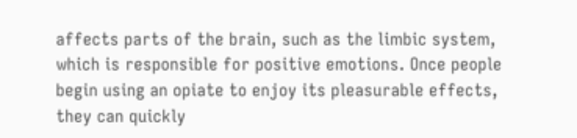affects parts of the brain, such as the limbic system, which is responsible for positive emotions. Once people begin using an opiate to enjoy its pleasurable effects, they can quickly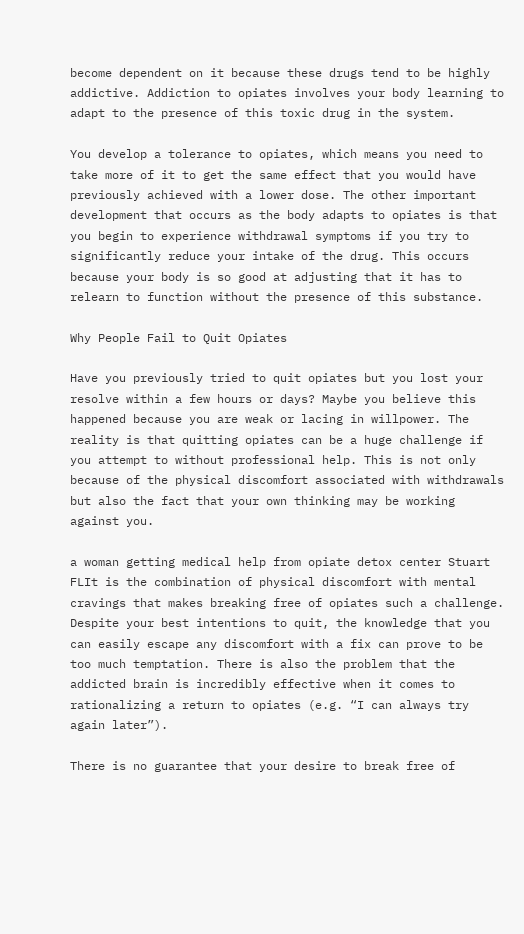become dependent on it because these drugs tend to be highly addictive. Addiction to opiates involves your body learning to adapt to the presence of this toxic drug in the system.

You develop a tolerance to opiates, which means you need to take more of it to get the same effect that you would have previously achieved with a lower dose. The other important development that occurs as the body adapts to opiates is that you begin to experience withdrawal symptoms if you try to significantly reduce your intake of the drug. This occurs because your body is so good at adjusting that it has to relearn to function without the presence of this substance.

Why People Fail to Quit Opiates

Have you previously tried to quit opiates but you lost your resolve within a few hours or days? Maybe you believe this happened because you are weak or lacing in willpower. The reality is that quitting opiates can be a huge challenge if you attempt to without professional help. This is not only because of the physical discomfort associated with withdrawals but also the fact that your own thinking may be working against you.

a woman getting medical help from opiate detox center Stuart FLIt is the combination of physical discomfort with mental cravings that makes breaking free of opiates such a challenge. Despite your best intentions to quit, the knowledge that you can easily escape any discomfort with a fix can prove to be too much temptation. There is also the problem that the addicted brain is incredibly effective when it comes to rationalizing a return to opiates (e.g. “I can always try again later”).

There is no guarantee that your desire to break free of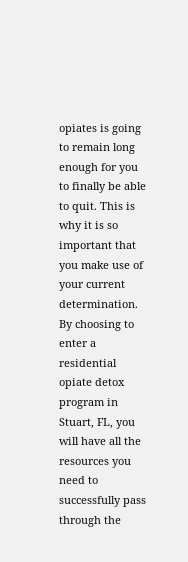opiates is going to remain long enough for you to finally be able to quit. This is why it is so important that you make use of your current determination. By choosing to enter a residential opiate detox program in Stuart, FL, you will have all the resources you need to successfully pass through the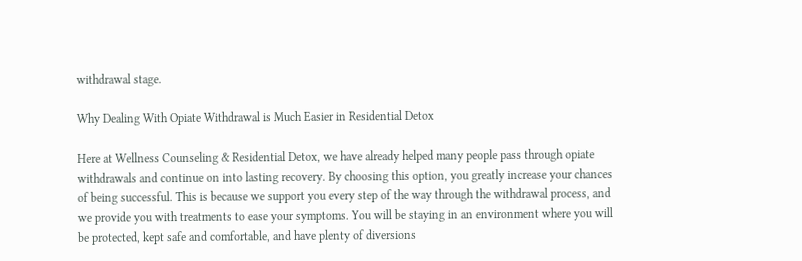withdrawal stage.

Why Dealing With Opiate Withdrawal is Much Easier in Residential Detox

Here at Wellness Counseling & Residential Detox, we have already helped many people pass through opiate withdrawals and continue on into lasting recovery. By choosing this option, you greatly increase your chances of being successful. This is because we support you every step of the way through the withdrawal process, and we provide you with treatments to ease your symptoms. You will be staying in an environment where you will be protected, kept safe and comfortable, and have plenty of diversions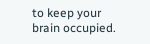to keep your brain occupied.